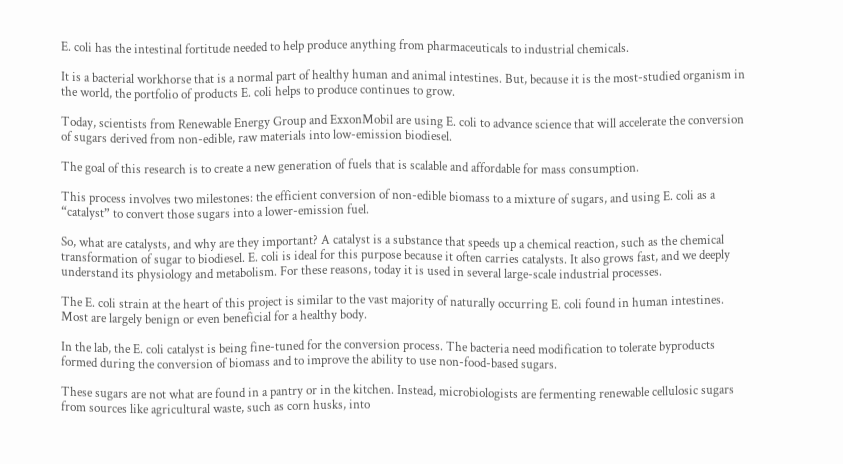E. coli has the intestinal fortitude needed to help produce anything from pharmaceuticals to industrial chemicals.

It is a bacterial workhorse that is a normal part of healthy human and animal intestines. But, because it is the most-studied organism in the world, the portfolio of products E. coli helps to produce continues to grow.

Today, scientists from Renewable Energy Group and ExxonMobil are using E. coli to advance science that will accelerate the conversion of sugars derived from non-edible, raw materials into low-emission biodiesel.

The goal of this research is to create a new generation of fuels that is scalable and affordable for mass consumption.

This process involves two milestones: the efficient conversion of non-edible biomass to a mixture of sugars, and using E. coli as a “catalyst” to convert those sugars into a lower-emission fuel.

So, what are catalysts, and why are they important? A catalyst is a substance that speeds up a chemical reaction, such as the chemical transformation of sugar to biodiesel. E. coli is ideal for this purpose because it often carries catalysts. It also grows fast, and we deeply understand its physiology and metabolism. For these reasons, today it is used in several large-scale industrial processes.

The E. coli strain at the heart of this project is similar to the vast majority of naturally occurring E. coli found in human intestines. Most are largely benign or even beneficial for a healthy body.

In the lab, the E. coli catalyst is being fine-tuned for the conversion process. The bacteria need modification to tolerate byproducts formed during the conversion of biomass and to improve the ability to use non-food-based sugars.

These sugars are not what are found in a pantry or in the kitchen. Instead, microbiologists are fermenting renewable cellulosic sugars from sources like agricultural waste, such as corn husks, into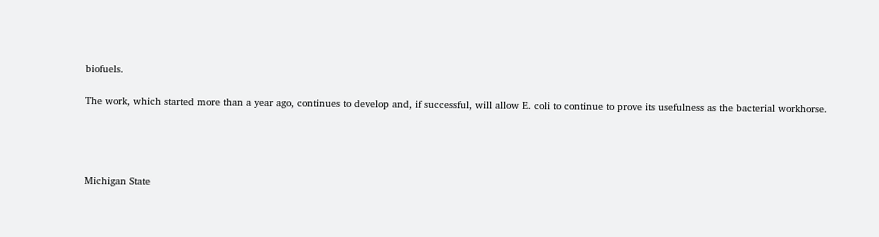biofuels.

The work, which started more than a year ago, continues to develop and, if successful, will allow E. coli to continue to prove its usefulness as the bacterial workhorse.




Michigan State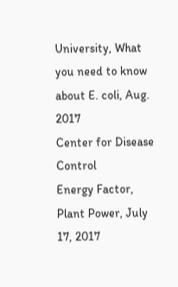University, What you need to know about E. coli, Aug. 2017
Center for Disease Control
Energy Factor, Plant Power, July 17, 2017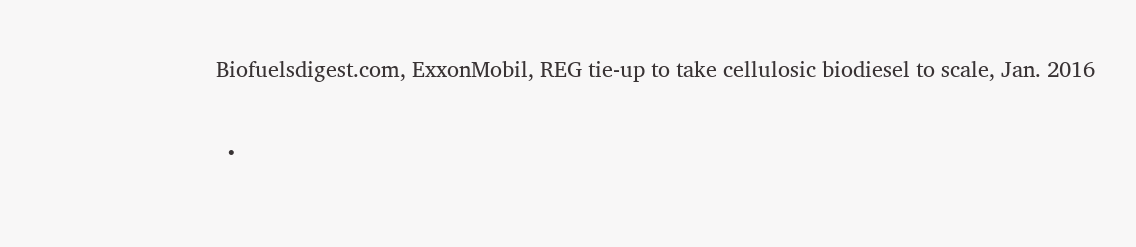Biofuelsdigest.com, ExxonMobil, REG tie-up to take cellulosic biodiesel to scale, Jan. 2016

  •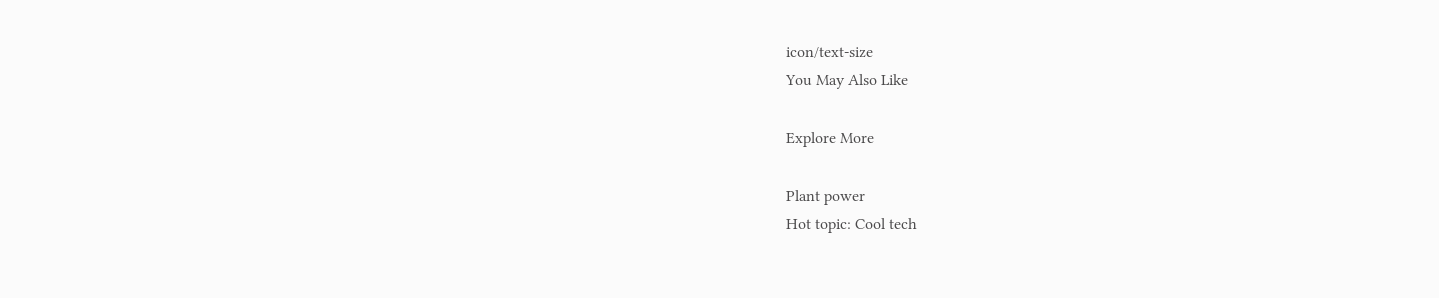icon/text-size
You May Also Like

Explore More

Plant power
Hot topic: Cool tech